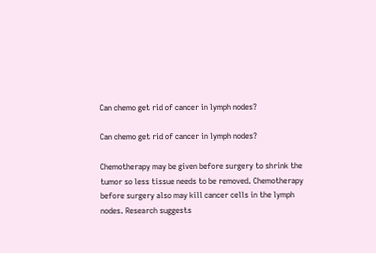Can chemo get rid of cancer in lymph nodes?

Can chemo get rid of cancer in lymph nodes?

Chemotherapy may be given before surgery to shrink the tumor so less tissue needs to be removed. Chemotherapy before surgery also may kill cancer cells in the lymph nodes. Research suggests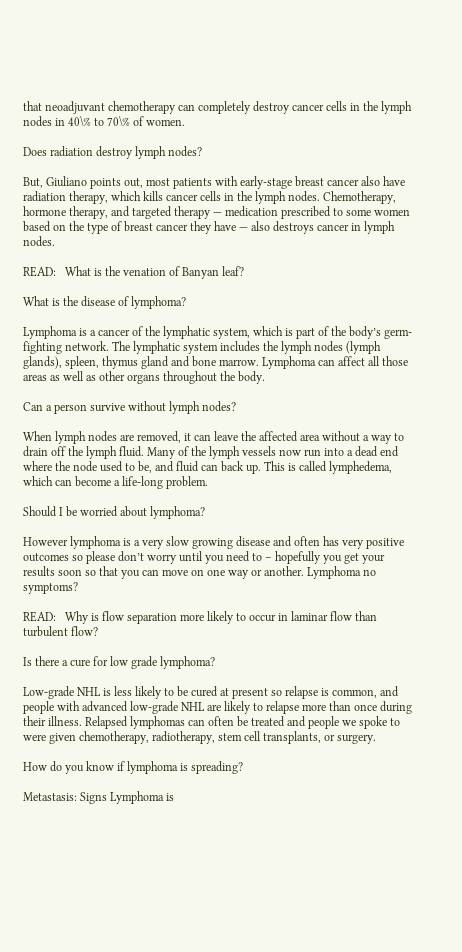that neoadjuvant chemotherapy can completely destroy cancer cells in the lymph nodes in 40\% to 70\% of women.

Does radiation destroy lymph nodes?

But, Giuliano points out, most patients with early-stage breast cancer also have radiation therapy, which kills cancer cells in the lymph nodes. Chemotherapy, hormone therapy, and targeted therapy — medication prescribed to some women based on the type of breast cancer they have — also destroys cancer in lymph nodes.

READ:   What is the venation of Banyan leaf?

What is the disease of lymphoma?

Lymphoma is a cancer of the lymphatic system, which is part of the body’s germ-fighting network. The lymphatic system includes the lymph nodes (lymph glands), spleen, thymus gland and bone marrow. Lymphoma can affect all those areas as well as other organs throughout the body.

Can a person survive without lymph nodes?

When lymph nodes are removed, it can leave the affected area without a way to drain off the lymph fluid. Many of the lymph vessels now run into a dead end where the node used to be, and fluid can back up. This is called lymphedema, which can become a life-long problem.

Should I be worried about lymphoma?

However lymphoma is a very slow growing disease and often has very positive outcomes so please don’t worry until you need to – hopefully you get your results soon so that you can move on one way or another. Lymphoma no symptoms?

READ:   Why is flow separation more likely to occur in laminar flow than turbulent flow?

Is there a cure for low grade lymphoma?

Low-grade NHL is less likely to be cured at present so relapse is common, and people with advanced low-grade NHL are likely to relapse more than once during their illness. Relapsed lymphomas can often be treated and people we spoke to were given chemotherapy, radiotherapy, stem cell transplants, or surgery.

How do you know if lymphoma is spreading?

Metastasis: Signs Lymphoma is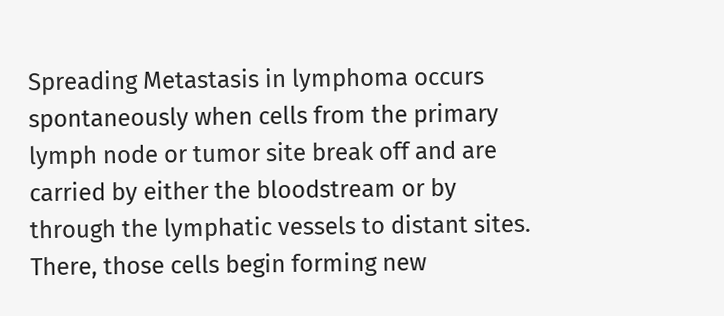Spreading Metastasis in lymphoma occurs spontaneously when cells from the primary lymph node or tumor site break off and are carried by either the bloodstream or by through the lymphatic vessels to distant sites. There, those cells begin forming new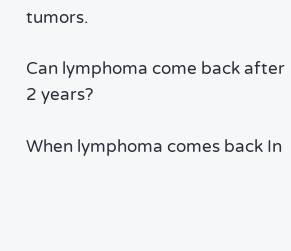tumors.

Can lymphoma come back after 2 years?

When lymphoma comes back In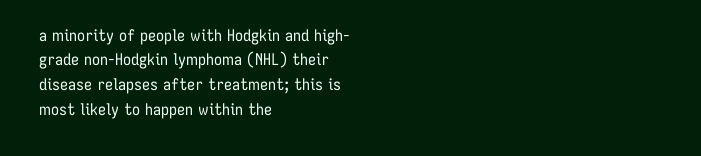a minority of people with Hodgkin and high-grade non-Hodgkin lymphoma (NHL) their disease relapses after treatment; this is most likely to happen within the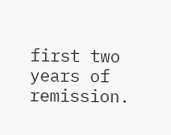first two years of remission.